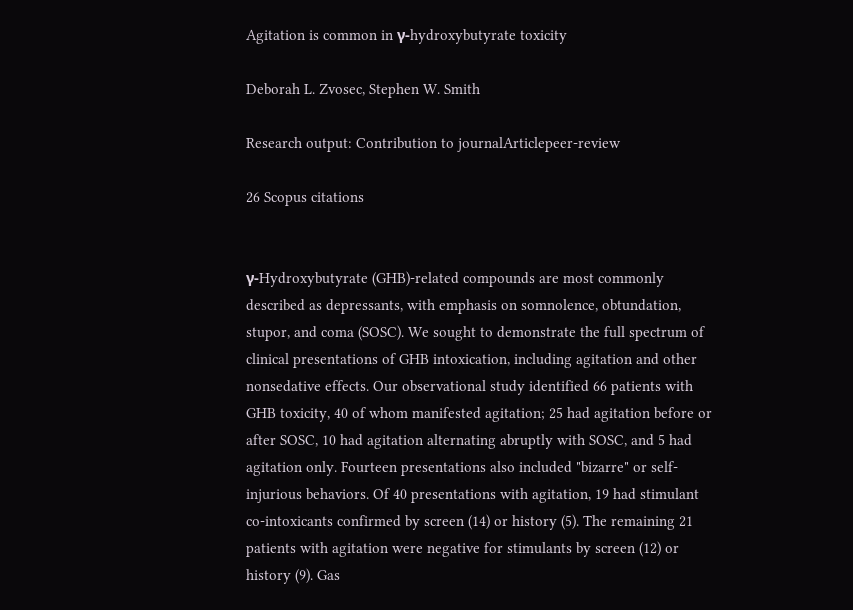Agitation is common in γ-hydroxybutyrate toxicity

Deborah L. Zvosec, Stephen W. Smith

Research output: Contribution to journalArticlepeer-review

26 Scopus citations


γ-Hydroxybutyrate (GHB)-related compounds are most commonly described as depressants, with emphasis on somnolence, obtundation, stupor, and coma (SOSC). We sought to demonstrate the full spectrum of clinical presentations of GHB intoxication, including agitation and other nonsedative effects. Our observational study identified 66 patients with GHB toxicity, 40 of whom manifested agitation; 25 had agitation before or after SOSC, 10 had agitation alternating abruptly with SOSC, and 5 had agitation only. Fourteen presentations also included "bizarre" or self-injurious behaviors. Of 40 presentations with agitation, 19 had stimulant co-intoxicants confirmed by screen (14) or history (5). The remaining 21 patients with agitation were negative for stimulants by screen (12) or history (9). Gas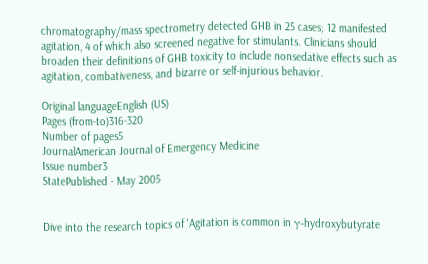chromatography/mass spectrometry detected GHB in 25 cases; 12 manifested agitation, 4 of which also screened negative for stimulants. Clinicians should broaden their definitions of GHB toxicity to include nonsedative effects such as agitation, combativeness, and bizarre or self-injurious behavior.

Original languageEnglish (US)
Pages (from-to)316-320
Number of pages5
JournalAmerican Journal of Emergency Medicine
Issue number3
StatePublished - May 2005


Dive into the research topics of 'Agitation is common in γ-hydroxybutyrate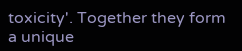toxicity'. Together they form a unique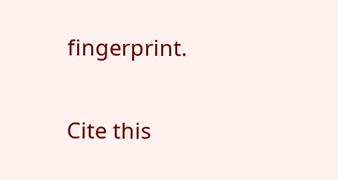fingerprint.

Cite this